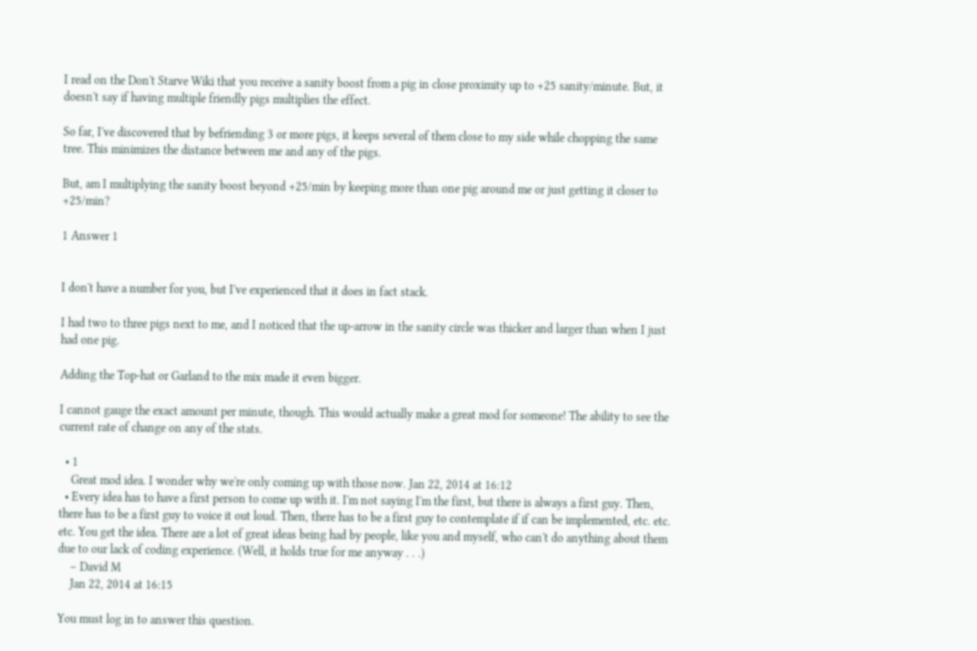I read on the Don't Starve Wiki that you receive a sanity boost from a pig in close proximity up to +25 sanity/minute. But, it doesn't say if having multiple friendly pigs multiplies the effect.

So far, I've discovered that by befriending 3 or more pigs, it keeps several of them close to my side while chopping the same tree. This minimizes the distance between me and any of the pigs.

But, am I multiplying the sanity boost beyond +25/min by keeping more than one pig around me or just getting it closer to +25/min?

1 Answer 1


I don't have a number for you, but I've experienced that it does in fact stack.

I had two to three pigs next to me, and I noticed that the up-arrow in the sanity circle was thicker and larger than when I just had one pig.

Adding the Top-hat or Garland to the mix made it even bigger.

I cannot gauge the exact amount per minute, though. This would actually make a great mod for someone! The ability to see the current rate of change on any of the stats.

  • 1
    Great mod idea. I wonder why we're only coming up with those now. Jan 22, 2014 at 16:12
  • Every idea has to have a first person to come up with it. I'm not saying I'm the first, but there is always a first guy. Then, there has to be a first guy to voice it out loud. Then, there has to be a first guy to contemplate if if can be implemented, etc. etc. etc. You get the idea. There are a lot of great ideas being had by people, like you and myself, who can't do anything about them due to our lack of coding experience. (Well, it holds true for me anyway . . .)
    – David M
    Jan 22, 2014 at 16:15

You must log in to answer this question.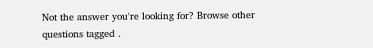Not the answer you're looking for? Browse other questions tagged .